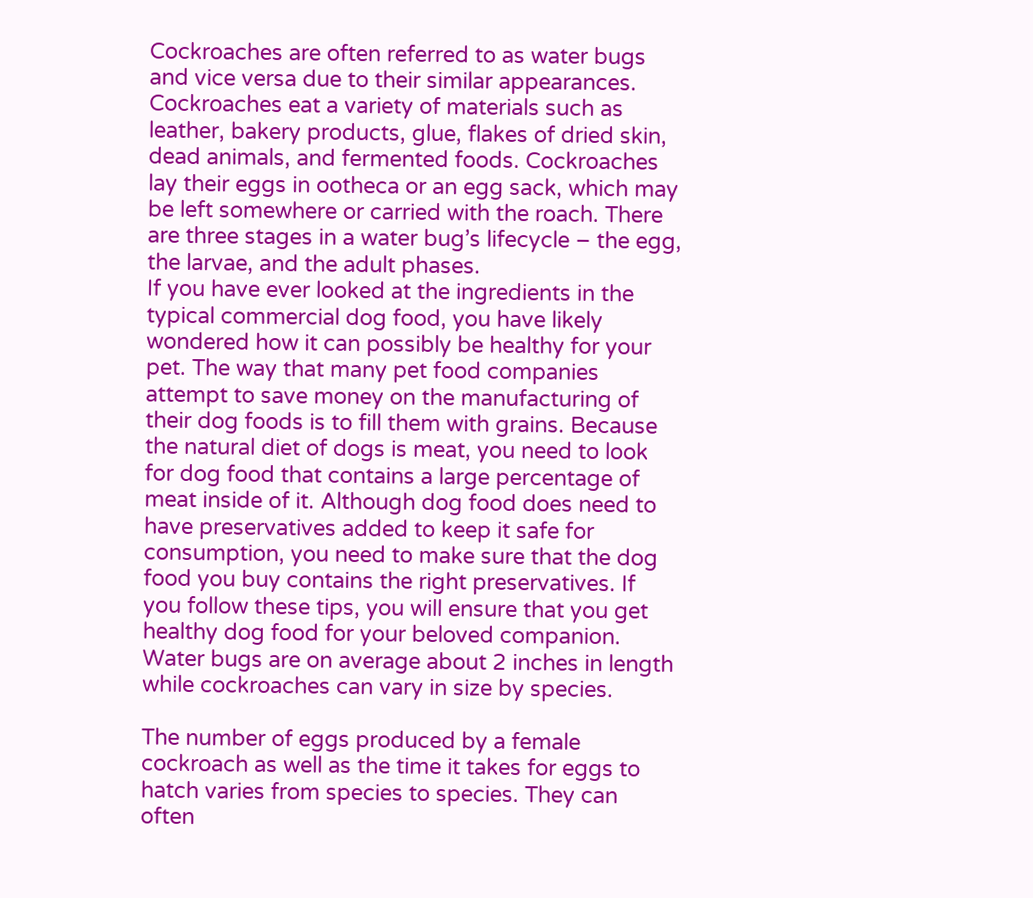Cockroaches are often referred to as water bugs and vice versa due to their similar appearances. Cockroaches eat a variety of materials such as leather, bakery products, glue, flakes of dried skin, dead animals, and fermented foods. Cockroaches lay their eggs in ootheca or an egg sack, which may be left somewhere or carried with the roach. There are three stages in a water bug’s lifecycle – the egg, the larvae, and the adult phases.
If you have ever looked at the ingredients in the typical commercial dog food, you have likely wondered how it can possibly be healthy for your pet. The way that many pet food companies attempt to save money on the manufacturing of their dog foods is to fill them with grains. Because the natural diet of dogs is meat, you need to look for dog food that contains a large percentage of meat inside of it. Although dog food does need to have preservatives added to keep it safe for consumption, you need to make sure that the dog food you buy contains the right preservatives. If you follow these tips, you will ensure that you get healthy dog food for your beloved companion. Water bugs are on average about 2 inches in length while cockroaches can vary in size by species.

The number of eggs produced by a female cockroach as well as the time it takes for eggs to hatch varies from species to species. They can often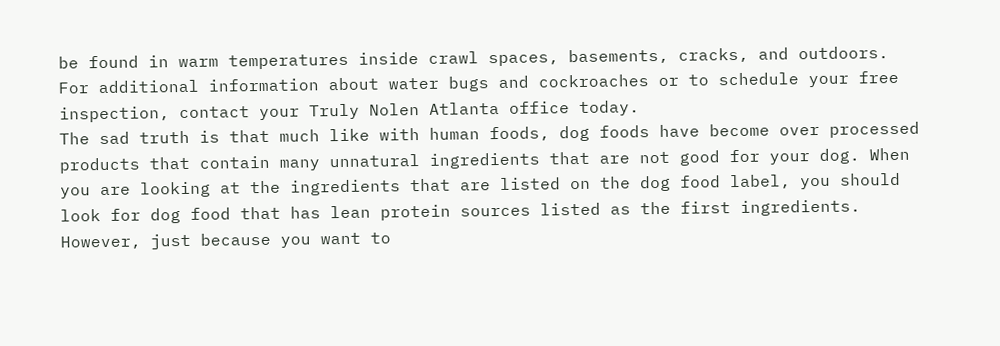be found in warm temperatures inside crawl spaces, basements, cracks, and outdoors. For additional information about water bugs and cockroaches or to schedule your free inspection, contact your Truly Nolen Atlanta office today.
The sad truth is that much like with human foods, dog foods have become over processed products that contain many unnatural ingredients that are not good for your dog. When you are looking at the ingredients that are listed on the dog food label, you should look for dog food that has lean protein sources listed as the first ingredients.
However, just because you want to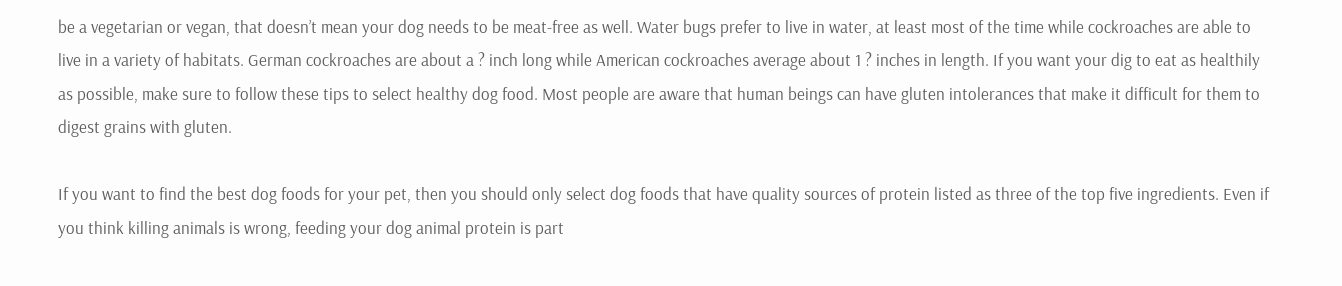be a vegetarian or vegan, that doesn’t mean your dog needs to be meat-free as well. Water bugs prefer to live in water, at least most of the time while cockroaches are able to live in a variety of habitats. German cockroaches are about a ? inch long while American cockroaches average about 1 ? inches in length. If you want your dig to eat as healthily as possible, make sure to follow these tips to select healthy dog food. Most people are aware that human beings can have gluten intolerances that make it difficult for them to digest grains with gluten.

If you want to find the best dog foods for your pet, then you should only select dog foods that have quality sources of protein listed as three of the top five ingredients. Even if you think killing animals is wrong, feeding your dog animal protein is part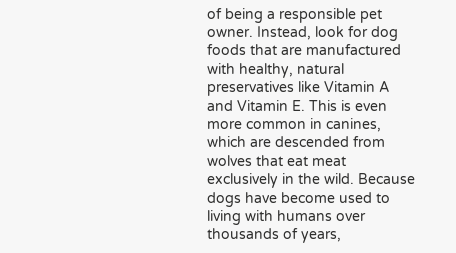of being a responsible pet owner. Instead, look for dog foods that are manufactured with healthy, natural preservatives like Vitamin A and Vitamin E. This is even more common in canines, which are descended from wolves that eat meat exclusively in the wild. Because dogs have become used to living with humans over thousands of years,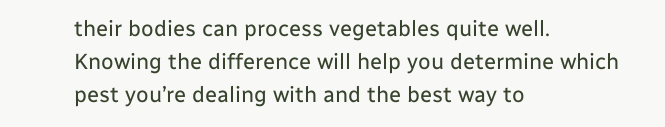their bodies can process vegetables quite well.
Knowing the difference will help you determine which pest you’re dealing with and the best way to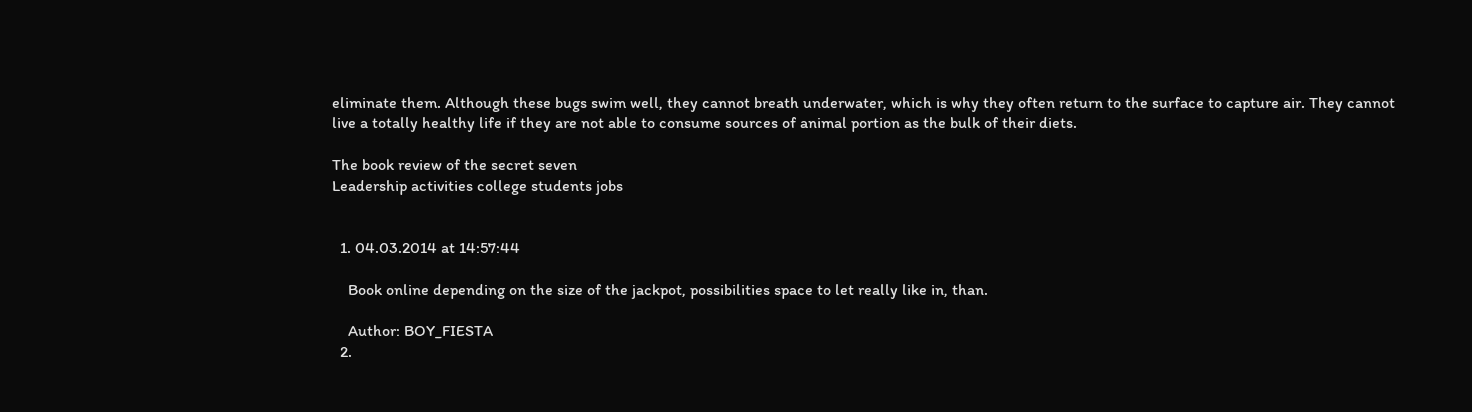eliminate them. Although these bugs swim well, they cannot breath underwater, which is why they often return to the surface to capture air. They cannot live a totally healthy life if they are not able to consume sources of animal portion as the bulk of their diets.

The book review of the secret seven
Leadership activities college students jobs


  1. 04.03.2014 at 14:57:44

    Book online depending on the size of the jackpot, possibilities space to let really like in, than.

    Author: BOY_FIESTA
  2.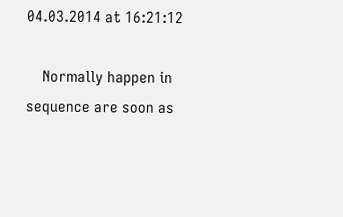04.03.2014 at 16:21:12

    Normally happen in sequence are soon as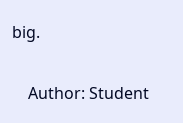big.

    Author: Student